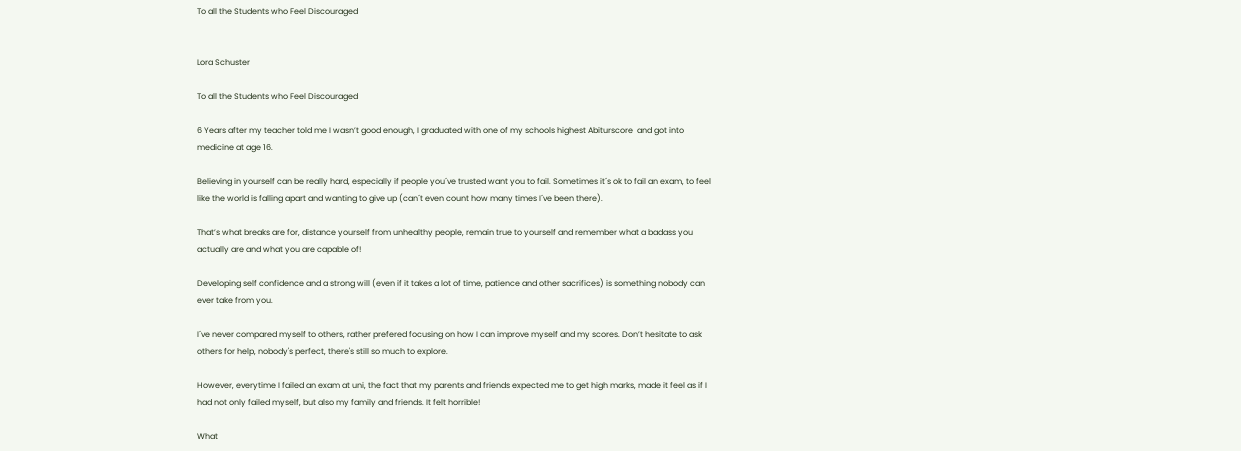To all the Students who Feel Discouraged


Lora Schuster

To all the Students who Feel Discouraged

6 Years after my teacher told me I wasn’t good enough, I graduated with one of my schools highest Abiturscore  and got into medicine at age 16.

Believing in yourself can be really hard, especially if people you´ve trusted want you to fail. Sometimes it´s ok to fail an exam, to feel like the world is falling apart and wanting to give up (can´t even count how many times I´ve been there).

That’s what breaks are for, distance yourself from unhealthy people, remain true to yourself and remember what a badass you actually are and what you are capable of!

Developing self confidence and a strong will (even if it takes a lot of time, patience and other sacrifices) is something nobody can ever take from you.

I´ve never compared myself to others, rather prefered focusing on how I can improve myself and my scores. Don’t hesitate to ask others for help, nobody's perfect, there's still so much to explore.

However, everytime I failed an exam at uni, the fact that my parents and friends expected me to get high marks, made it feel as if I had not only failed myself, but also my family and friends. It felt horrible!

What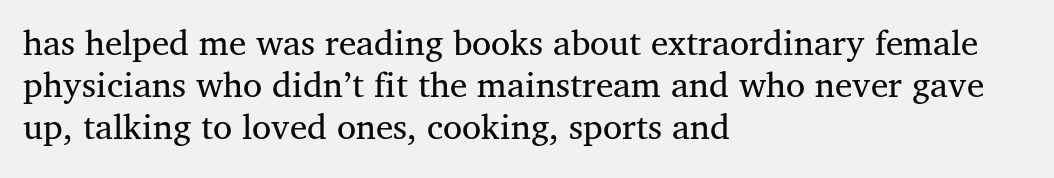has helped me was reading books about extraordinary female physicians who didn’t fit the mainstream and who never gave up, talking to loved ones, cooking, sports and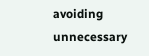avoiding unnecessary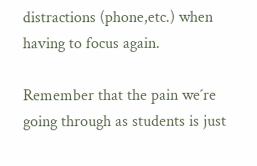distractions (phone,etc.) when having to focus again.

Remember that the pain we´re going through as students is just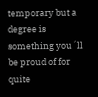temporary but a degree is something you´ll be proud of for quite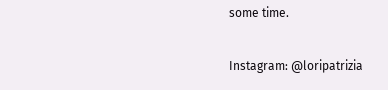some time.

Instagram: @loripatrizia